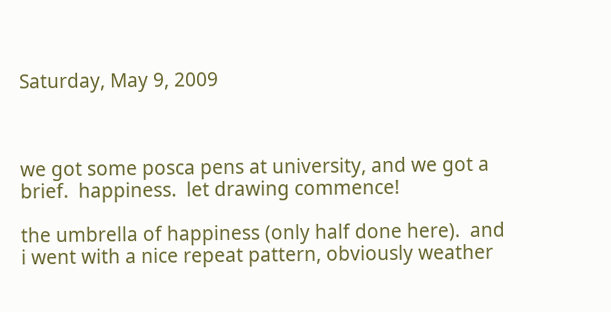Saturday, May 9, 2009



we got some posca pens at university, and we got a brief.  happiness.  let drawing commence!

the umbrella of happiness (only half done here).  and i went with a nice repeat pattern, obviously weather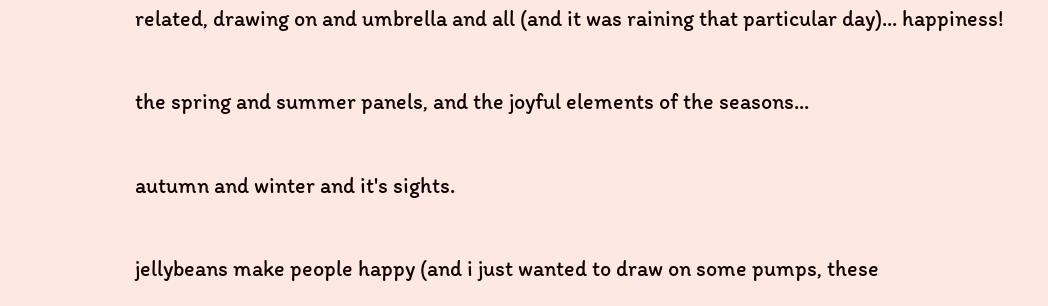related, drawing on and umbrella and all (and it was raining that particular day)... happiness!

the spring and summer panels, and the joyful elements of the seasons...

autumn and winter and it's sights.

jellybeans make people happy (and i just wanted to draw on some pumps, these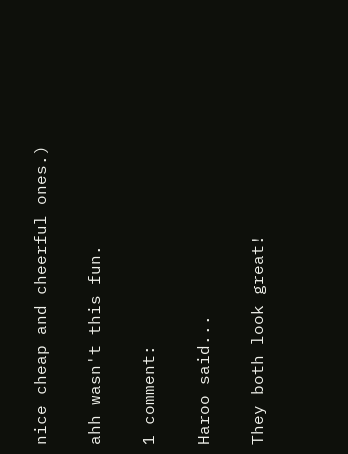nice cheap and cheerful ones.)

ahh wasn't this fun.

1 comment:

Haroo said...

They both look great!